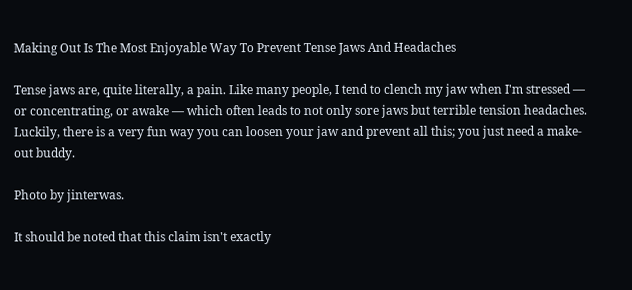Making Out Is The Most Enjoyable Way To Prevent Tense Jaws And Headaches

Tense jaws are, quite literally, a pain. Like many people, I tend to clench my jaw when I'm stressed — or concentrating, or awake — which often leads to not only sore jaws but terrible tension headaches. Luckily, there is a very fun way you can loosen your jaw and prevent all this; you just need a make-out buddy.

Photo by jinterwas.

It should be noted that this claim isn't exactly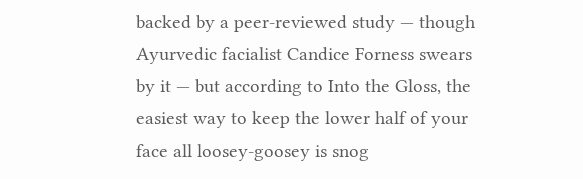backed by a peer-reviewed study — though Ayurvedic facialist Candice Forness swears by it — but according to Into the Gloss, the easiest way to keep the lower half of your face all loosey-goosey is snog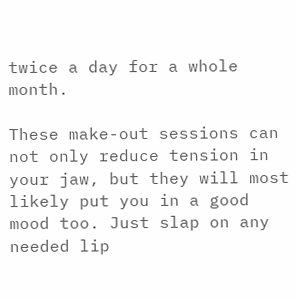twice a day for a whole month.

These make-out sessions can not only reduce tension in your jaw, but they will most likely put you in a good mood too. Just slap on any needed lip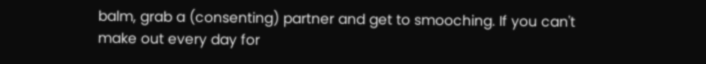balm, grab a (consenting) partner and get to smooching. If you can't make out every day for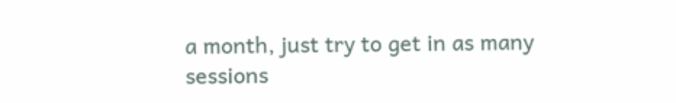a month, just try to get in as many sessions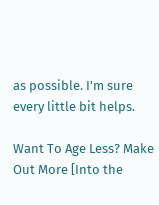as possible. I'm sure every little bit helps.

Want To Age Less? Make Out More [Into the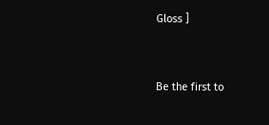Gloss ]


Be the first to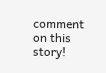comment on this story!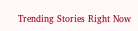Trending Stories Right Now